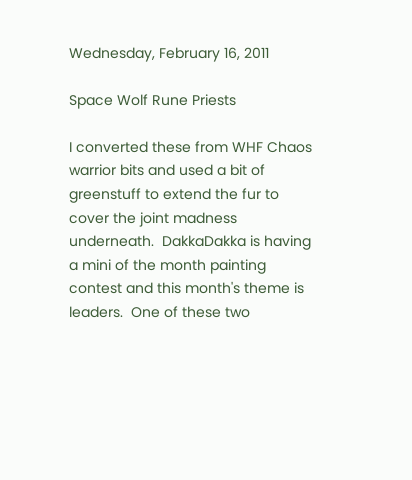Wednesday, February 16, 2011

Space Wolf Rune Priests

I converted these from WHF Chaos warrior bits and used a bit of greenstuff to extend the fur to cover the joint madness underneath.  DakkaDakka is having a mini of the month painting contest and this month's theme is leaders.  One of these two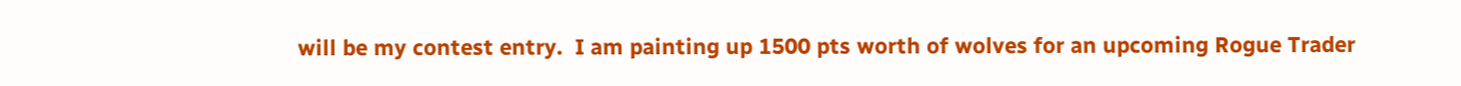will be my contest entry.  I am painting up 1500 pts worth of wolves for an upcoming Rogue Trader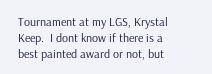Tournament at my LGS, Krystal Keep.  I dont know if there is a best painted award or not, but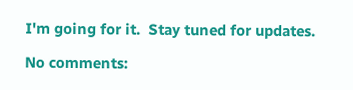I'm going for it.  Stay tuned for updates.

No comments: